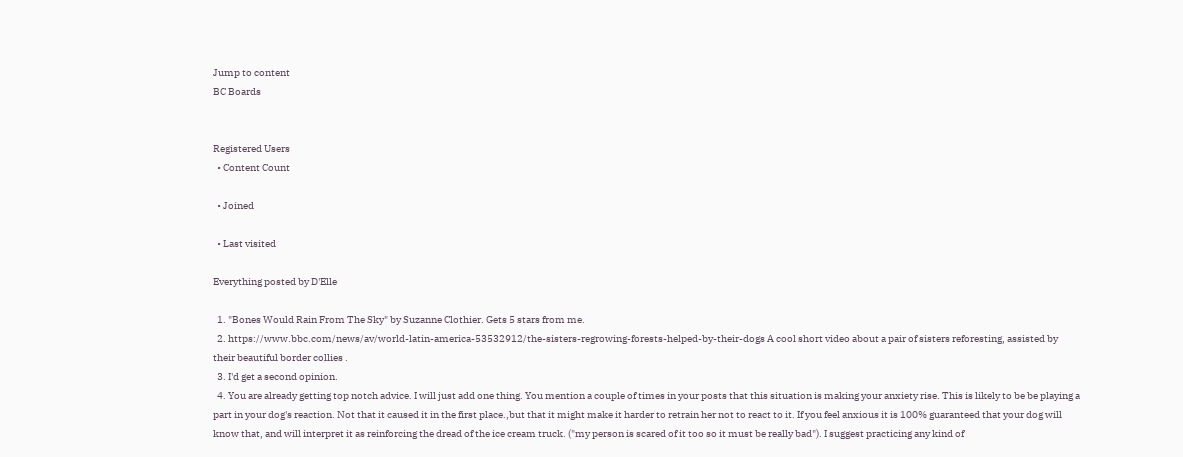Jump to content
BC Boards


Registered Users
  • Content Count

  • Joined

  • Last visited

Everything posted by D'Elle

  1. "Bones Would Rain From The Sky" by Suzanne Clothier. Gets 5 stars from me.
  2. https://www.bbc.com/news/av/world-latin-america-53532912/the-sisters-regrowing-forests-helped-by-their-dogs A cool short video about a pair of sisters reforesting, assisted by their beautiful border collies .
  3. I'd get a second opinion.
  4. You are already getting top notch advice. I will just add one thing. You mention a couple of times in your posts that this situation is making your anxiety rise. This is likely to be be playing a part in your dog's reaction. Not that it caused it in the first place.,but that it might make it harder to retrain her not to react to it. If you feel anxious it is 100% guaranteed that your dog will know that, and will interpret it as reinforcing the dread of the ice cream truck. ("my person is scared of it too so it must be really bad"). I suggest practicing any kind of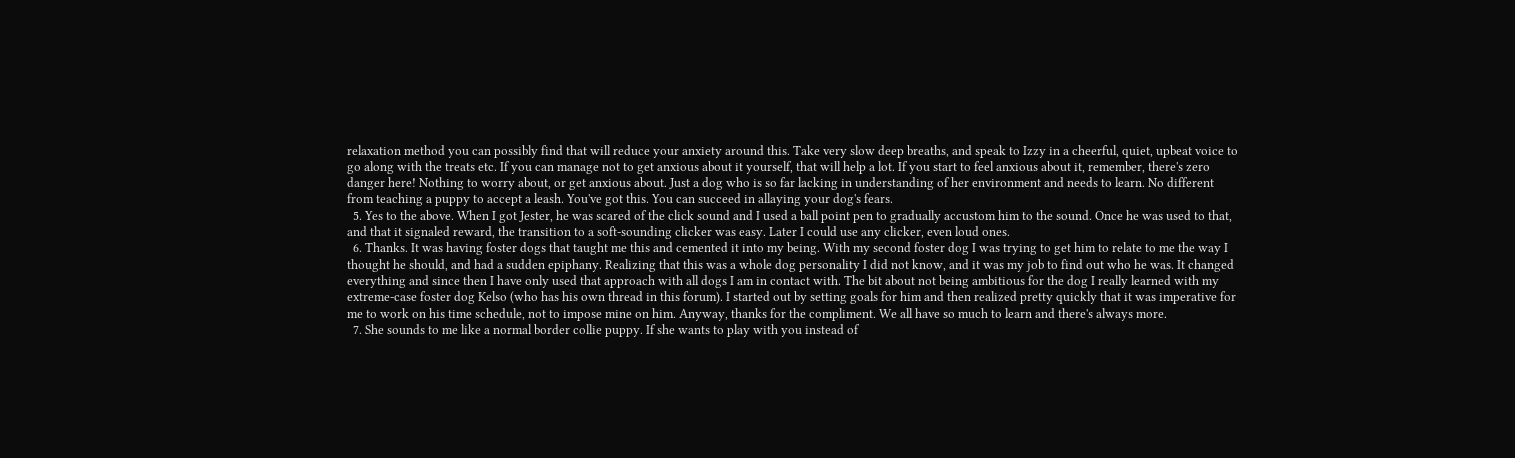relaxation method you can possibly find that will reduce your anxiety around this. Take very slow deep breaths, and speak to Izzy in a cheerful, quiet, upbeat voice to go along with the treats etc. If you can manage not to get anxious about it yourself, that will help a lot. If you start to feel anxious about it, remember, there's zero danger here! Nothing to worry about, or get anxious about. Just a dog who is so far lacking in understanding of her environment and needs to learn. No different from teaching a puppy to accept a leash. You've got this. You can succeed in allaying your dog's fears.
  5. Yes to the above. When I got Jester, he was scared of the click sound and I used a ball point pen to gradually accustom him to the sound. Once he was used to that, and that it signaled reward, the transition to a soft-sounding clicker was easy. Later I could use any clicker, even loud ones.
  6. Thanks. It was having foster dogs that taught me this and cemented it into my being. With my second foster dog I was trying to get him to relate to me the way I thought he should, and had a sudden epiphany. Realizing that this was a whole dog personality I did not know, and it was my job to find out who he was. It changed everything and since then I have only used that approach with all dogs I am in contact with. The bit about not being ambitious for the dog I really learned with my extreme-case foster dog Kelso (who has his own thread in this forum). I started out by setting goals for him and then realized pretty quickly that it was imperative for me to work on his time schedule, not to impose mine on him. Anyway, thanks for the compliment. We all have so much to learn and there's always more.
  7. She sounds to me like a normal border collie puppy. If she wants to play with you instead of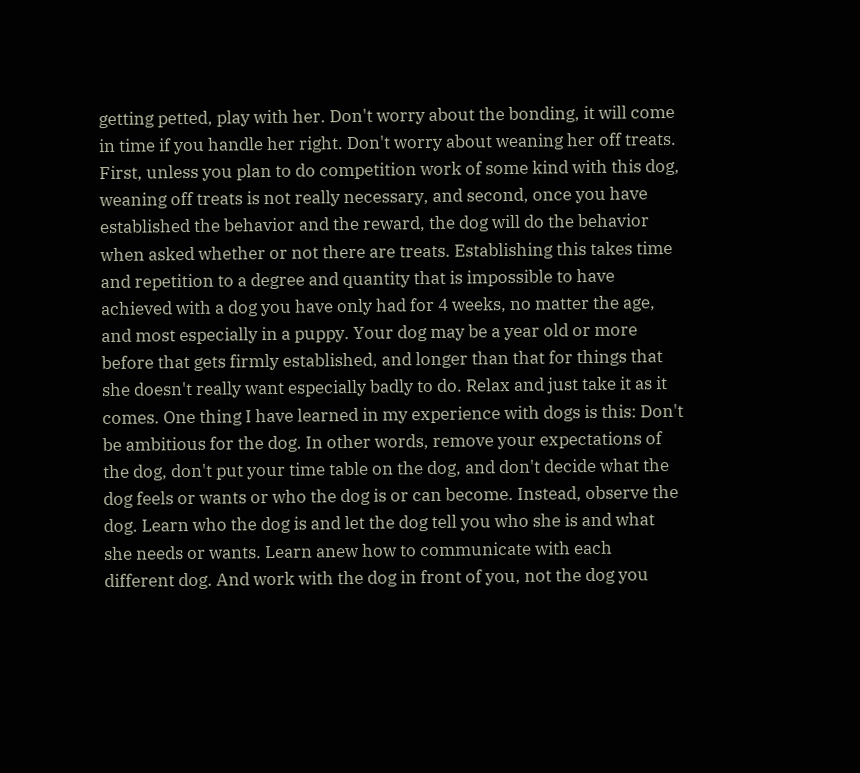getting petted, play with her. Don't worry about the bonding, it will come in time if you handle her right. Don't worry about weaning her off treats. First, unless you plan to do competition work of some kind with this dog, weaning off treats is not really necessary, and second, once you have established the behavior and the reward, the dog will do the behavior when asked whether or not there are treats. Establishing this takes time and repetition to a degree and quantity that is impossible to have achieved with a dog you have only had for 4 weeks, no matter the age, and most especially in a puppy. Your dog may be a year old or more before that gets firmly established, and longer than that for things that she doesn't really want especially badly to do. Relax and just take it as it comes. One thing I have learned in my experience with dogs is this: Don't be ambitious for the dog. In other words, remove your expectations of the dog, don't put your time table on the dog, and don't decide what the dog feels or wants or who the dog is or can become. Instead, observe the dog. Learn who the dog is and let the dog tell you who she is and what she needs or wants. Learn anew how to communicate with each different dog. And work with the dog in front of you, not the dog you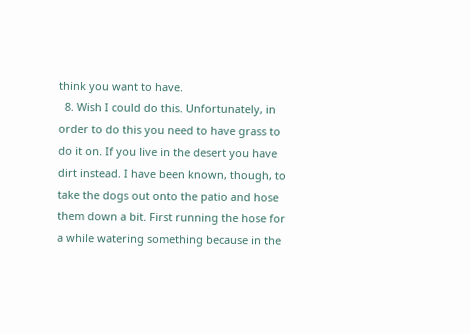think you want to have.
  8. Wish I could do this. Unfortunately, in order to do this you need to have grass to do it on. If you live in the desert you have dirt instead. I have been known, though, to take the dogs out onto the patio and hose them down a bit. First running the hose for a while watering something because in the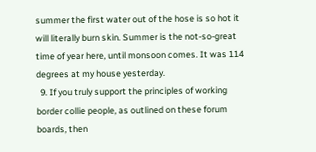summer the first water out of the hose is so hot it will literally burn skin. Summer is the not-so-great time of year here, until monsoon comes. It was 114 degrees at my house yesterday.
  9. If you truly support the principles of working border collie people, as outlined on these forum boards, then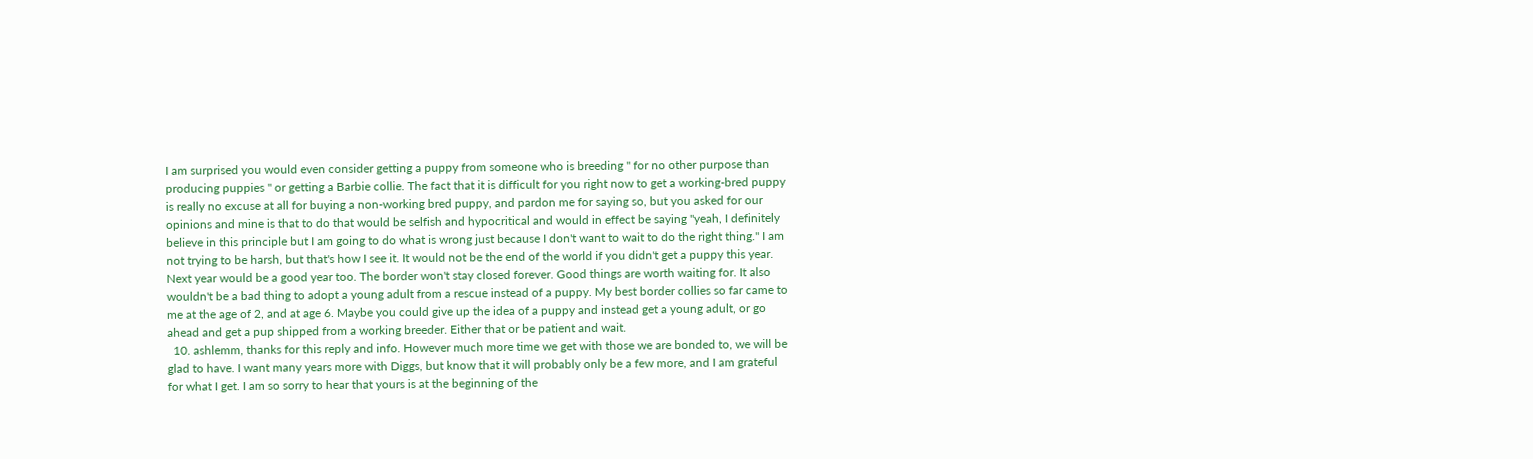I am surprised you would even consider getting a puppy from someone who is breeding " for no other purpose than producing puppies " or getting a Barbie collie. The fact that it is difficult for you right now to get a working-bred puppy is really no excuse at all for buying a non-working bred puppy, and pardon me for saying so, but you asked for our opinions and mine is that to do that would be selfish and hypocritical and would in effect be saying "yeah, I definitely believe in this principle but I am going to do what is wrong just because I don't want to wait to do the right thing." I am not trying to be harsh, but that's how I see it. It would not be the end of the world if you didn't get a puppy this year. Next year would be a good year too. The border won't stay closed forever. Good things are worth waiting for. It also wouldn't be a bad thing to adopt a young adult from a rescue instead of a puppy. My best border collies so far came to me at the age of 2, and at age 6. Maybe you could give up the idea of a puppy and instead get a young adult, or go ahead and get a pup shipped from a working breeder. Either that or be patient and wait.
  10. ashlemm, thanks for this reply and info. However much more time we get with those we are bonded to, we will be glad to have. I want many years more with Diggs, but know that it will probably only be a few more, and I am grateful for what I get. I am so sorry to hear that yours is at the beginning of the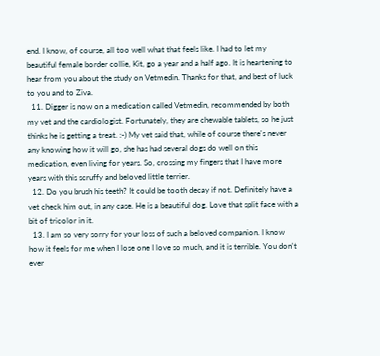end. I know, of course, all too well what that feels like. I had to let my beautiful female border collie, Kit, go a year and a half ago. It is heartening to hear from you about the study on Vetmedin. Thanks for that, and best of luck to you and to Ziva.
  11. Digger is now on a medication called Vetmedin, recommended by both my vet and the cardiologist. Fortunately, they are chewable tablets, so he just thinks he is getting a treat. :-) My vet said that, while of course there's never any knowing how it will go, she has had several dogs do well on this medication, even living for years. So, crossing my fingers that I have more years with this scruffy and beloved little terrier.
  12. Do you brush his teeth? It could be tooth decay if not. Definitely have a vet check him out, in any case. He is a beautiful dog. Love that split face with a bit of tricolor in it.
  13. I am so very sorry for your loss of such a beloved companion. I know how it feels for me when I lose one I love so much, and it is terrible. You don't ever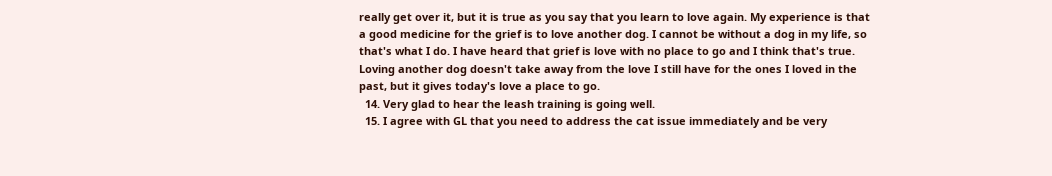really get over it, but it is true as you say that you learn to love again. My experience is that a good medicine for the grief is to love another dog. I cannot be without a dog in my life, so that's what I do. I have heard that grief is love with no place to go and I think that's true. Loving another dog doesn't take away from the love I still have for the ones I loved in the past, but it gives today's love a place to go.
  14. Very glad to hear the leash training is going well.
  15. I agree with GL that you need to address the cat issue immediately and be very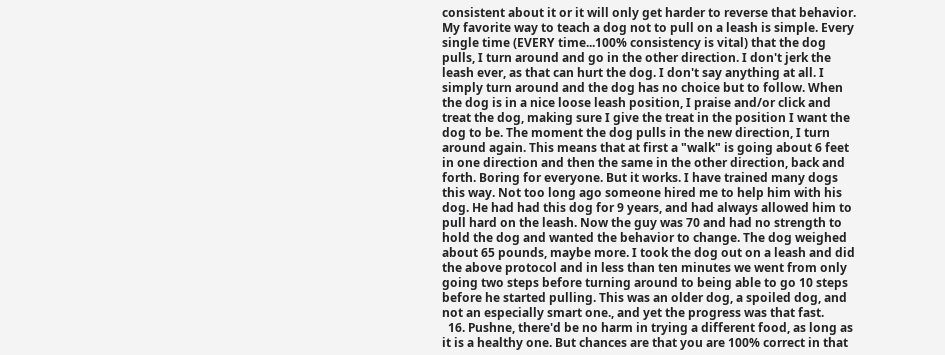consistent about it or it will only get harder to reverse that behavior. My favorite way to teach a dog not to pull on a leash is simple. Every single time (EVERY time...100% consistency is vital) that the dog pulls, I turn around and go in the other direction. I don't jerk the leash ever, as that can hurt the dog. I don't say anything at all. I simply turn around and the dog has no choice but to follow. When the dog is in a nice loose leash position, I praise and/or click and treat the dog, making sure I give the treat in the position I want the dog to be. The moment the dog pulls in the new direction, I turn around again. This means that at first a "walk" is going about 6 feet in one direction and then the same in the other direction, back and forth. Boring for everyone. But it works. I have trained many dogs this way. Not too long ago someone hired me to help him with his dog. He had had this dog for 9 years, and had always allowed him to pull hard on the leash. Now the guy was 70 and had no strength to hold the dog and wanted the behavior to change. The dog weighed about 65 pounds, maybe more. I took the dog out on a leash and did the above protocol and in less than ten minutes we went from only going two steps before turning around to being able to go 10 steps before he started pulling. This was an older dog, a spoiled dog, and not an especially smart one., and yet the progress was that fast.
  16. Pushne, there'd be no harm in trying a different food, as long as it is a healthy one. But chances are that you are 100% correct in that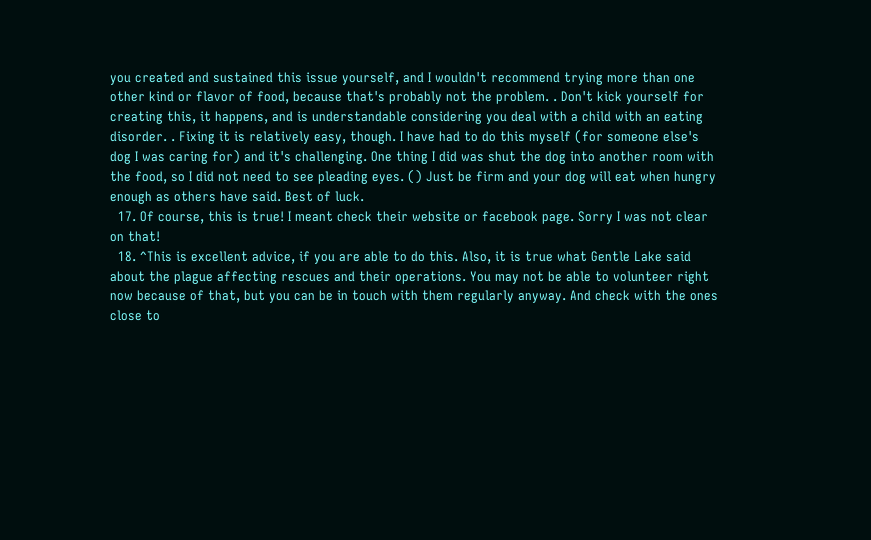you created and sustained this issue yourself, and I wouldn't recommend trying more than one other kind or flavor of food, because that's probably not the problem. . Don't kick yourself for creating this, it happens, and is understandable considering you deal with a child with an eating disorder. . Fixing it is relatively easy, though. I have had to do this myself (for someone else's dog I was caring for) and it's challenging. One thing I did was shut the dog into another room with the food, so I did not need to see pleading eyes. () Just be firm and your dog will eat when hungry enough as others have said. Best of luck.
  17. Of course, this is true! I meant check their website or facebook page. Sorry I was not clear on that!
  18. ^This is excellent advice, if you are able to do this. Also, it is true what Gentle Lake said about the plague affecting rescues and their operations. You may not be able to volunteer right now because of that, but you can be in touch with them regularly anyway. And check with the ones close to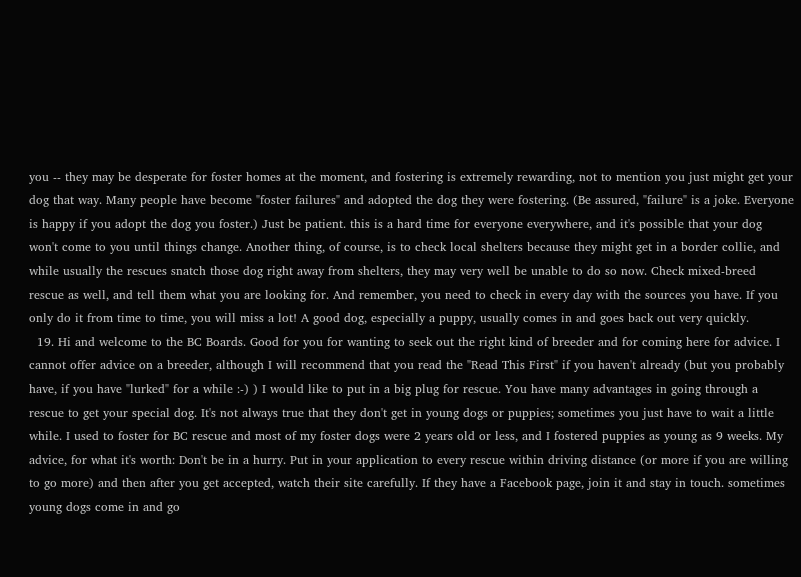you -- they may be desperate for foster homes at the moment, and fostering is extremely rewarding, not to mention you just might get your dog that way. Many people have become "foster failures" and adopted the dog they were fostering. (Be assured, "failure" is a joke. Everyone is happy if you adopt the dog you foster.) Just be patient. this is a hard time for everyone everywhere, and it's possible that your dog won't come to you until things change. Another thing, of course, is to check local shelters because they might get in a border collie, and while usually the rescues snatch those dog right away from shelters, they may very well be unable to do so now. Check mixed-breed rescue as well, and tell them what you are looking for. And remember, you need to check in every day with the sources you have. If you only do it from time to time, you will miss a lot! A good dog, especially a puppy, usually comes in and goes back out very quickly.
  19. Hi and welcome to the BC Boards. Good for you for wanting to seek out the right kind of breeder and for coming here for advice. I cannot offer advice on a breeder, although I will recommend that you read the "Read This First" if you haven't already (but you probably have, if you have "lurked" for a while :-) ) I would like to put in a big plug for rescue. You have many advantages in going through a rescue to get your special dog. It's not always true that they don't get in young dogs or puppies; sometimes you just have to wait a little while. I used to foster for BC rescue and most of my foster dogs were 2 years old or less, and I fostered puppies as young as 9 weeks. My advice, for what it's worth: Don't be in a hurry. Put in your application to every rescue within driving distance (or more if you are willing to go more) and then after you get accepted, watch their site carefully. If they have a Facebook page, join it and stay in touch. sometimes young dogs come in and go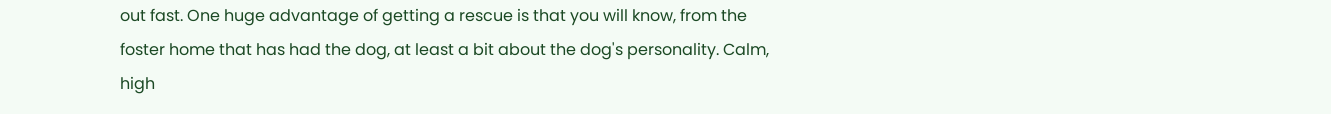out fast. One huge advantage of getting a rescue is that you will know, from the foster home that has had the dog, at least a bit about the dog's personality. Calm, high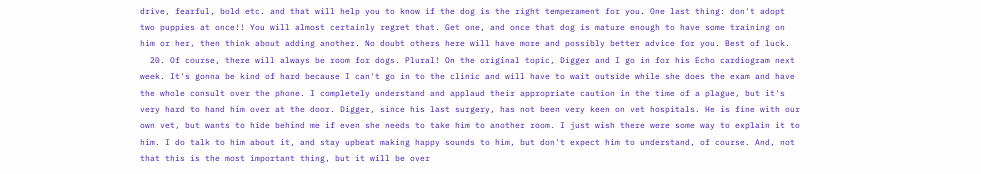drive, fearful, bold etc. and that will help you to know if the dog is the right temperament for you. One last thing: don't adopt two puppies at once!! You will almost certainly regret that. Get one, and once that dog is mature enough to have some training on him or her, then think about adding another. No doubt others here will have more and possibly better advice for you. Best of luck.
  20. Of course, there will always be room for dogs. Plural! On the original topic, Digger and I go in for his Echo cardiogram next week. It's gonna be kind of hard because I can't go in to the clinic and will have to wait outside while she does the exam and have the whole consult over the phone. I completely understand and applaud their appropriate caution in the time of a plague, but it's very hard to hand him over at the door. Digger, since his last surgery, has not been very keen on vet hospitals. He is fine with our own vet, but wants to hide behind me if even she needs to take him to another room. I just wish there were some way to explain it to him. I do talk to him about it, and stay upbeat making happy sounds to him, but don't expect him to understand, of course. And, not that this is the most important thing, but it will be over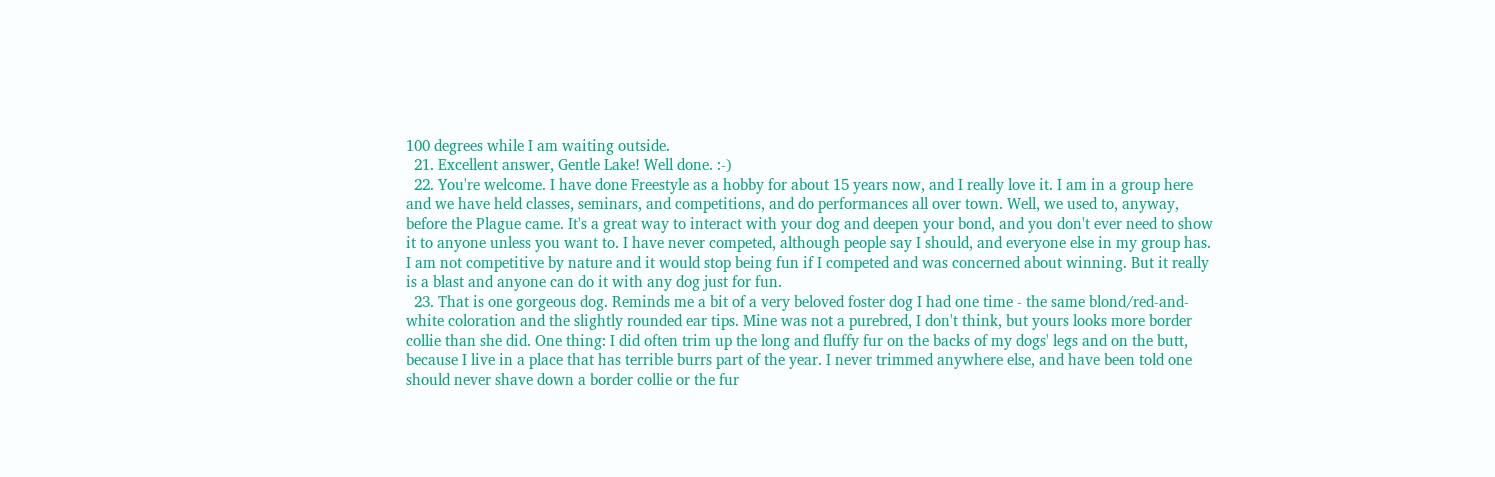100 degrees while I am waiting outside.
  21. Excellent answer, Gentle Lake! Well done. :-)
  22. You're welcome. I have done Freestyle as a hobby for about 15 years now, and I really love it. I am in a group here and we have held classes, seminars, and competitions, and do performances all over town. Well, we used to, anyway, before the Plague came. It's a great way to interact with your dog and deepen your bond, and you don't ever need to show it to anyone unless you want to. I have never competed, although people say I should, and everyone else in my group has. I am not competitive by nature and it would stop being fun if I competed and was concerned about winning. But it really is a blast and anyone can do it with any dog just for fun.
  23. That is one gorgeous dog. Reminds me a bit of a very beloved foster dog I had one time - the same blond/red-and-white coloration and the slightly rounded ear tips. Mine was not a purebred, I don't think, but yours looks more border collie than she did. One thing: I did often trim up the long and fluffy fur on the backs of my dogs' legs and on the butt, because I live in a place that has terrible burrs part of the year. I never trimmed anywhere else, and have been told one should never shave down a border collie or the fur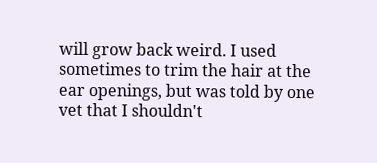will grow back weird. I used sometimes to trim the hair at the ear openings, but was told by one vet that I shouldn't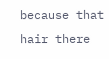because that hair there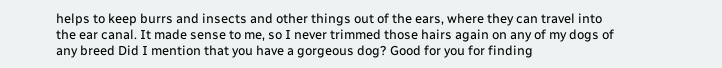helps to keep burrs and insects and other things out of the ears, where they can travel into the ear canal. It made sense to me, so I never trimmed those hairs again on any of my dogs of any breed Did I mention that you have a gorgeous dog? Good for you for finding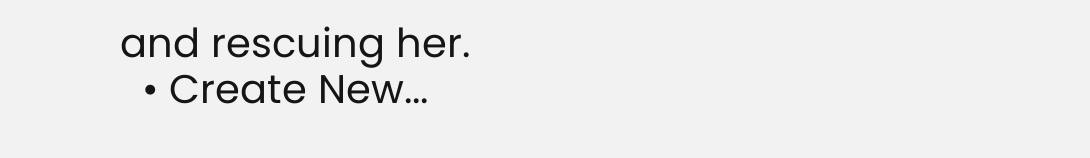and rescuing her.
  • Create New...